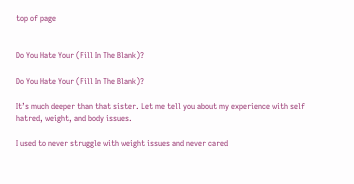top of page


Do You Hate Your (Fill In The Blank)?

Do You Hate Your (Fill In The Blank)?

It’s much deeper than that sister. Let me tell you about my experience with self hatred, weight, and body issues.

I used to never struggle with weight issues and never cared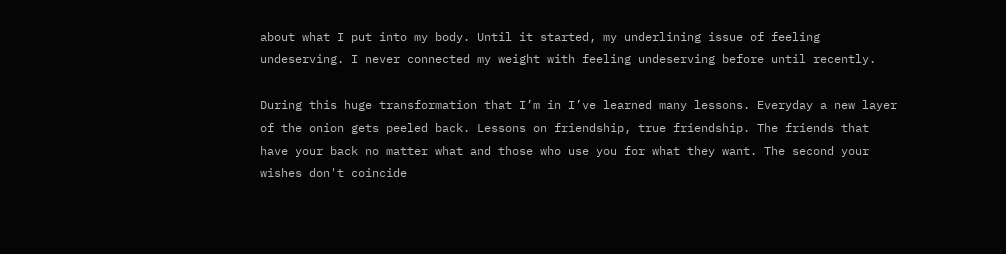about what I put into my body. Until it started, my underlining issue of feeling undeserving. I never connected my weight with feeling undeserving before until recently.

During this huge transformation that I’m in I’ve learned many lessons. Everyday a new layer of the onion gets peeled back. Lessons on friendship, true friendship. The friends that have your back no matter what and those who use you for what they want. The second your wishes don't coincide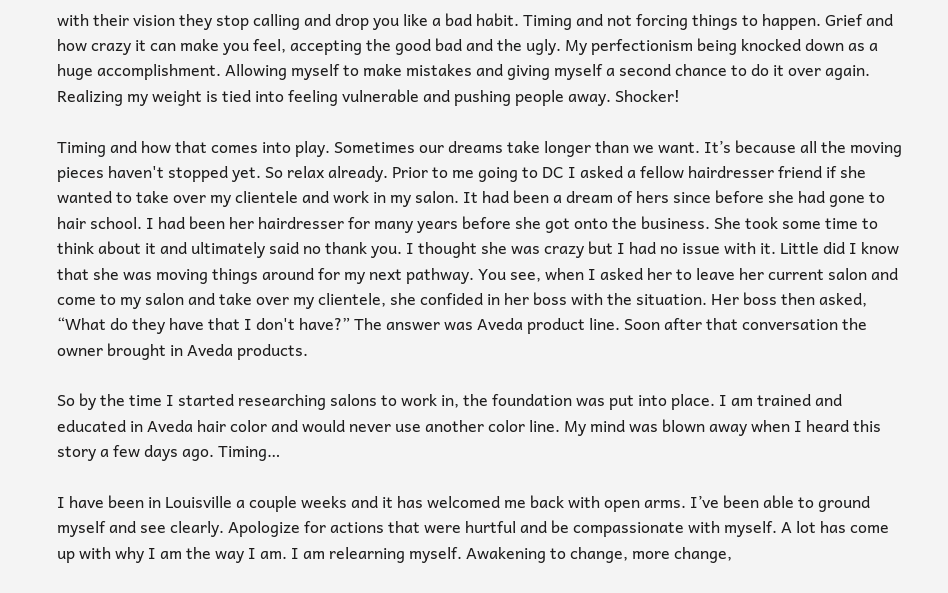with their vision they stop calling and drop you like a bad habit. Timing and not forcing things to happen. Grief and how crazy it can make you feel, accepting the good bad and the ugly. My perfectionism being knocked down as a huge accomplishment. Allowing myself to make mistakes and giving myself a second chance to do it over again. Realizing my weight is tied into feeling vulnerable and pushing people away. Shocker!

Timing and how that comes into play. Sometimes our dreams take longer than we want. It’s because all the moving pieces haven't stopped yet. So relax already. Prior to me going to DC I asked a fellow hairdresser friend if she wanted to take over my clientele and work in my salon. It had been a dream of hers since before she had gone to hair school. I had been her hairdresser for many years before she got onto the business. She took some time to think about it and ultimately said no thank you. I thought she was crazy but I had no issue with it. Little did I know that she was moving things around for my next pathway. You see, when I asked her to leave her current salon and come to my salon and take over my clientele, she confided in her boss with the situation. Her boss then asked, “What do they have that I don't have?” The answer was Aveda product line. Soon after that conversation the owner brought in Aveda products.

So by the time I started researching salons to work in, the foundation was put into place. I am trained and educated in Aveda hair color and would never use another color line. My mind was blown away when I heard this story a few days ago. Timing…

I have been in Louisville a couple weeks and it has welcomed me back with open arms. I’ve been able to ground myself and see clearly. Apologize for actions that were hurtful and be compassionate with myself. A lot has come up with why I am the way I am. I am relearning myself. Awakening to change, more change,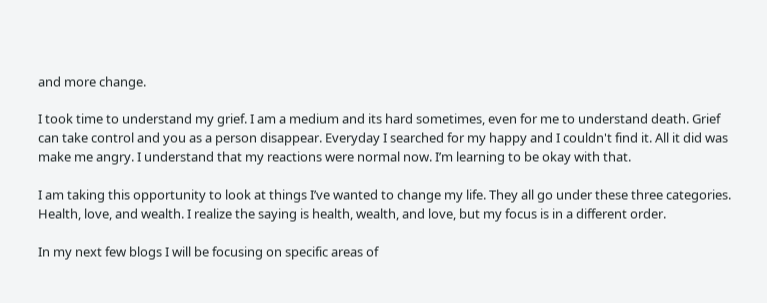and more change.

I took time to understand my grief. I am a medium and its hard sometimes, even for me to understand death. Grief can take control and you as a person disappear. Everyday I searched for my happy and I couldn't find it. All it did was make me angry. I understand that my reactions were normal now. I’m learning to be okay with that.

I am taking this opportunity to look at things I’ve wanted to change my life. They all go under these three categories. Health, love, and wealth. I realize the saying is health, wealth, and love, but my focus is in a different order.

In my next few blogs I will be focusing on specific areas of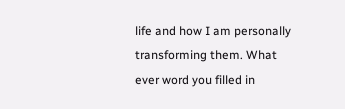life and how I am personally transforming them. What ever word you filled in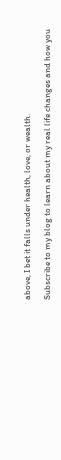above, I bet it falls under health, love, or wealth.

Subscribe to my blog to learn about my real life changes and how you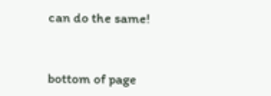can do the same!



bottom of page